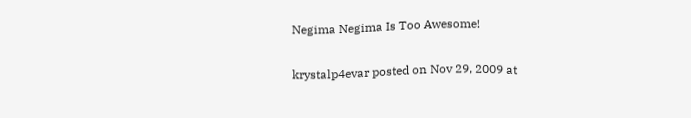Negima Negima Is Too Awesome!

krystalp4evar posted on Nov 29, 2009 at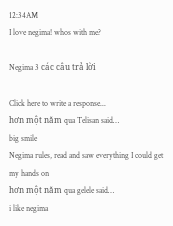12:34AM
I love negima! whos with me?

Negima 3 các câu trả lời

Click here to write a response...
hơn một năm qua Telisan said…
big smile
Negima rules, read and saw everything I could get my hands on
hơn một năm qua gelele said…
i like negima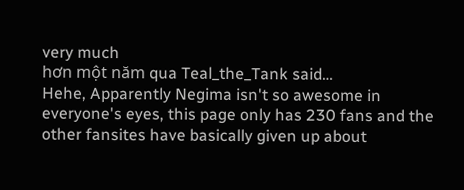very much
hơn một năm qua Teal_the_Tank said…
Hehe, Apparently Negima isn't so awesome in everyone's eyes, this page only has 230 fans and the other fansites have basically given up about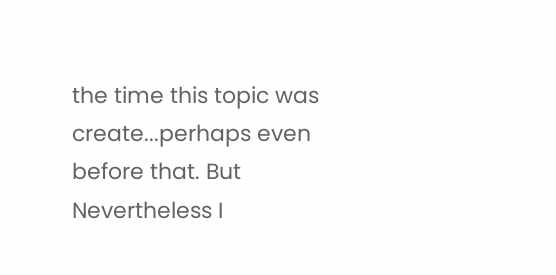the time this topic was create...perhaps even before that. But Nevertheless I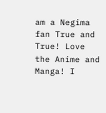am a Negima fan True and True! Love the Anime and Manga! I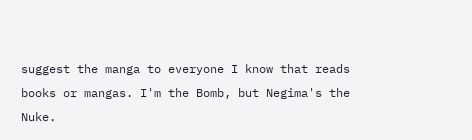suggest the manga to everyone I know that reads books or mangas. I'm the Bomb, but Negima's the Nuke.